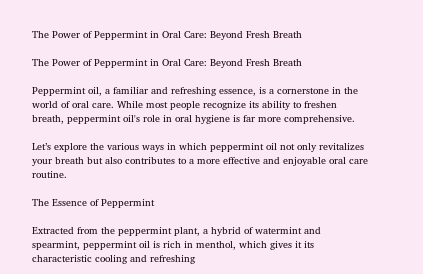The Power of Peppermint in Oral Care: Beyond Fresh Breath

The Power of Peppermint in Oral Care: Beyond Fresh Breath

Peppermint oil, a familiar and refreshing essence, is a cornerstone in the world of oral care. While most people recognize its ability to freshen breath, peppermint oil's role in oral hygiene is far more comprehensive.

Let’s explore the various ways in which peppermint oil not only revitalizes your breath but also contributes to a more effective and enjoyable oral care routine.

The Essence of Peppermint

Extracted from the peppermint plant, a hybrid of watermint and spearmint, peppermint oil is rich in menthol, which gives it its characteristic cooling and refreshing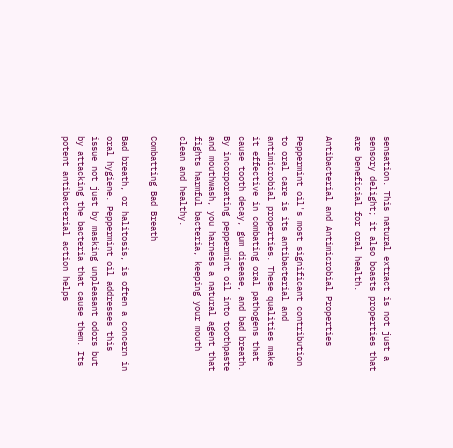sensation. This natural extract is not just a sensory delight; it also boasts properties that are beneficial for oral health.

Antibacterial and Antimicrobial Properties

Peppermint oil's most significant contribution to oral care is its antibacterial and antimicrobial properties. These qualities make it effective in combating oral pathogens that cause tooth decay, gum disease, and bad breath. By incorporating peppermint oil into toothpaste and mouthwash, you harness a natural agent that fights harmful bacteria, keeping your mouth clean and healthy.

Combatting Bad Breath

Bad breath, or halitosis, is often a concern in oral hygiene. Peppermint oil addresses this issue not just by masking unpleasant odors but by attacking the bacteria that cause them. Its potent antibacterial action helps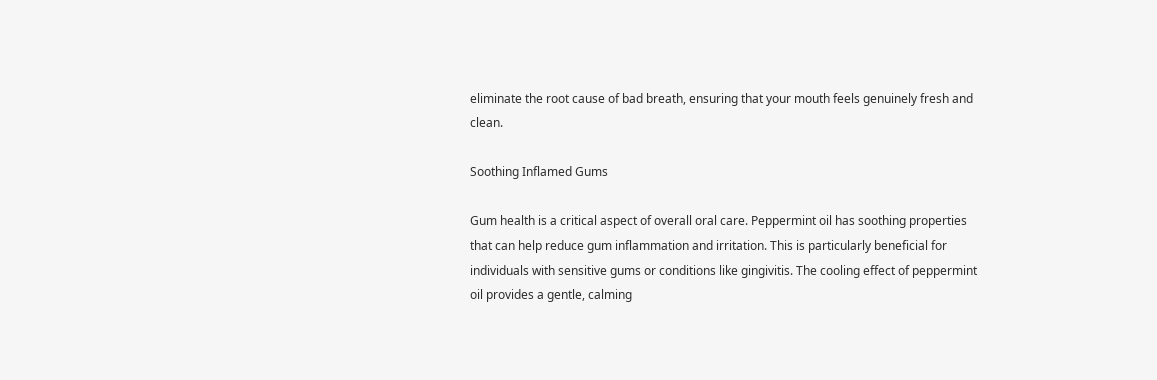eliminate the root cause of bad breath, ensuring that your mouth feels genuinely fresh and clean.

Soothing Inflamed Gums

Gum health is a critical aspect of overall oral care. Peppermint oil has soothing properties that can help reduce gum inflammation and irritation. This is particularly beneficial for individuals with sensitive gums or conditions like gingivitis. The cooling effect of peppermint oil provides a gentle, calming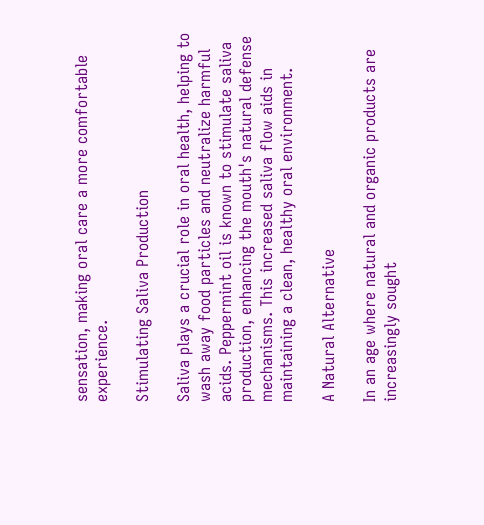sensation, making oral care a more comfortable experience.

Stimulating Saliva Production

Saliva plays a crucial role in oral health, helping to wash away food particles and neutralize harmful acids. Peppermint oil is known to stimulate saliva production, enhancing the mouth's natural defense mechanisms. This increased saliva flow aids in maintaining a clean, healthy oral environment.

A Natural Alternative

In an age where natural and organic products are increasingly sought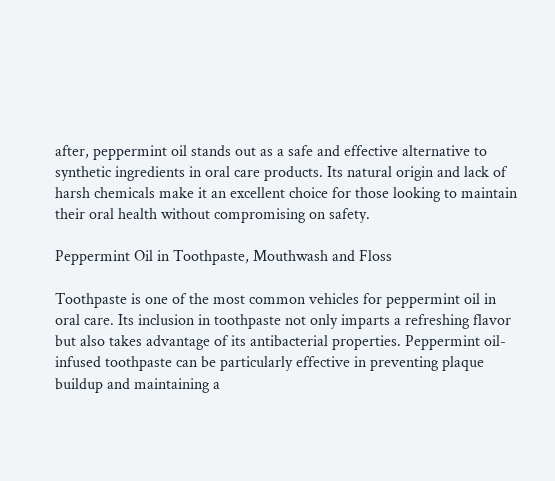after, peppermint oil stands out as a safe and effective alternative to synthetic ingredients in oral care products. Its natural origin and lack of harsh chemicals make it an excellent choice for those looking to maintain their oral health without compromising on safety.

Peppermint Oil in Toothpaste, Mouthwash and Floss

Toothpaste is one of the most common vehicles for peppermint oil in oral care. Its inclusion in toothpaste not only imparts a refreshing flavor but also takes advantage of its antibacterial properties. Peppermint oil-infused toothpaste can be particularly effective in preventing plaque buildup and maintaining a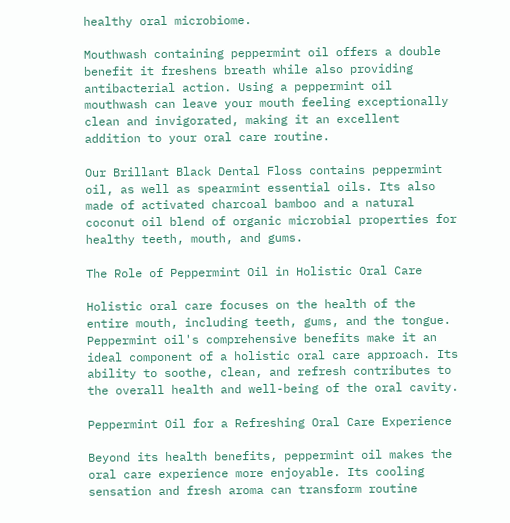healthy oral microbiome.

Mouthwash containing peppermint oil offers a double benefit it freshens breath while also providing antibacterial action. Using a peppermint oil mouthwash can leave your mouth feeling exceptionally clean and invigorated, making it an excellent addition to your oral care routine.

Our Brillant Black Dental Floss contains peppermint oil, as well as spearmint essential oils. Its also made of activated charcoal bamboo and a natural coconut oil blend of organic microbial properties for healthy teeth, mouth, and gums.

The Role of Peppermint Oil in Holistic Oral Care

Holistic oral care focuses on the health of the entire mouth, including teeth, gums, and the tongue. Peppermint oil's comprehensive benefits make it an ideal component of a holistic oral care approach. Its ability to soothe, clean, and refresh contributes to the overall health and well-being of the oral cavity.

Peppermint Oil for a Refreshing Oral Care Experience

Beyond its health benefits, peppermint oil makes the oral care experience more enjoyable. Its cooling sensation and fresh aroma can transform routine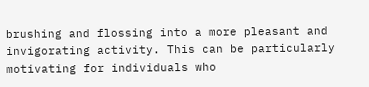brushing and flossing into a more pleasant and invigorating activity. This can be particularly motivating for individuals who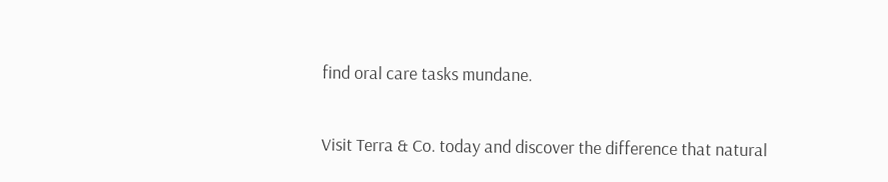find oral care tasks mundane.

Visit Terra & Co. today and discover the difference that natural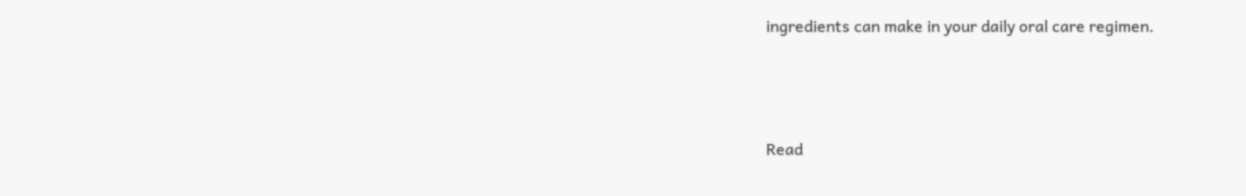ingredients can make in your daily oral care regimen.



Read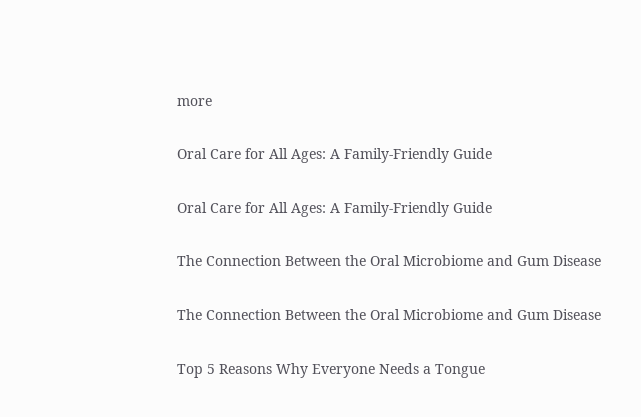more

Oral Care for All Ages: A Family-Friendly Guide

Oral Care for All Ages: A Family-Friendly Guide

The Connection Between the Oral Microbiome and Gum Disease

The Connection Between the Oral Microbiome and Gum Disease

Top 5 Reasons Why Everyone Needs a Tongue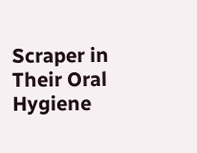Scraper in Their Oral Hygiene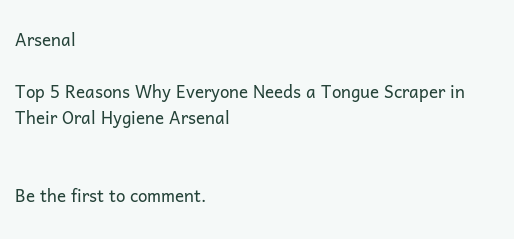Arsenal

Top 5 Reasons Why Everyone Needs a Tongue Scraper in Their Oral Hygiene Arsenal


Be the first to comment.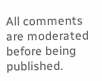All comments are moderated before being published.